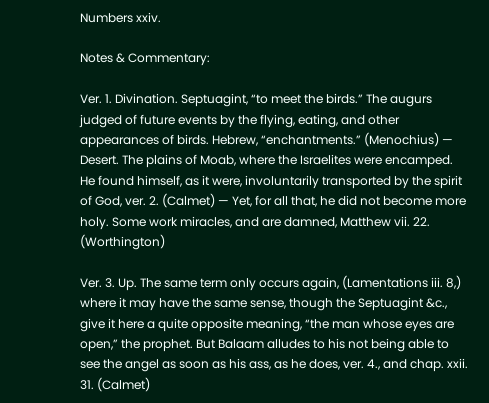Numbers xxiv.

Notes & Commentary:

Ver. 1. Divination. Septuagint, “to meet the birds.” The augurs judged of future events by the flying, eating, and other appearances of birds. Hebrew, “enchantments.” (Menochius) — Desert. The plains of Moab, where the Israelites were encamped. He found himself, as it were, involuntarily transported by the spirit of God, ver. 2. (Calmet) — Yet, for all that, he did not become more holy. Some work miracles, and are damned, Matthew vii. 22. (Worthington)

Ver. 3. Up. The same term only occurs again, (Lamentations iii. 8,) where it may have the same sense, though the Septuagint &c., give it here a quite opposite meaning, “the man whose eyes are open,” the prophet. But Balaam alludes to his not being able to see the angel as soon as his ass, as he does, ver. 4., and chap. xxii. 31. (Calmet)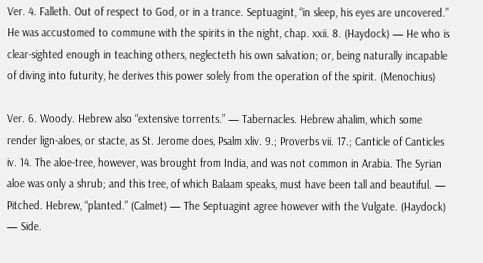Ver. 4. Falleth. Out of respect to God, or in a trance. Septuagint, “in sleep, his eyes are uncovered.” He was accustomed to commune with the spirits in the night, chap. xxii. 8. (Haydock) — He who is clear-sighted enough in teaching others, neglecteth his own salvation; or, being naturally incapable of diving into futurity, he derives this power solely from the operation of the spirit. (Menochius)

Ver. 6. Woody. Hebrew also “extensive torrents.” — Tabernacles. Hebrew ahalim, which some render lign-aloes, or stacte, as St. Jerome does, Psalm xliv. 9.; Proverbs vii. 17.; Canticle of Canticles iv. 14. The aloe-tree, however, was brought from India, and was not common in Arabia. The Syrian aloe was only a shrub; and this tree, of which Balaam speaks, must have been tall and beautiful. — Pitched. Hebrew, “planted.” (Calmet) — The Septuagint agree however with the Vulgate. (Haydock) — Side.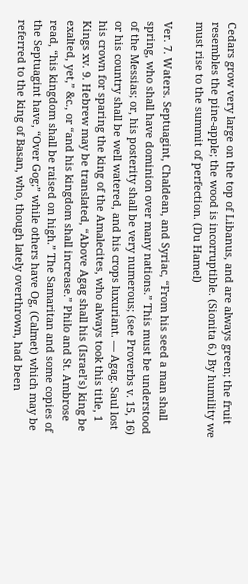Cedars grow very large on the top of Libanus, and are always green; the fruit resembles the pine-apple; the wood is incorruptible. (Sionita 6.) By humility we must rise to the summit of perfection. (Du Hamel)

Ver. 7. Waters. Septuagint, Chaldean, and Syriac, “From his seed a man shall spring, who shall have dominion over many nations.” This must be understood of the Messias; or, his posterity shall be very numerous; (see Proverbs v. 15, 16) or his country shall be well watered, and his crops luxuriant. — Agag. Saul lost his crown for sparing the king of the Amalecites, who always took this title, 1 Kings xv. 9. Hebrew may be translated, “Above Agag shall his (Israel’s) king be exalted, yet,” &c., or “and his kingdom shall increase.” Philo and St. Ambrose read, “his kingdom shall be raised on high.” The Samaritan and some copies of the Septuagint have, “Over Gog;” while others have Og, (Calmet) which may be referred to the king of Basan, who, though lately overthrown, had been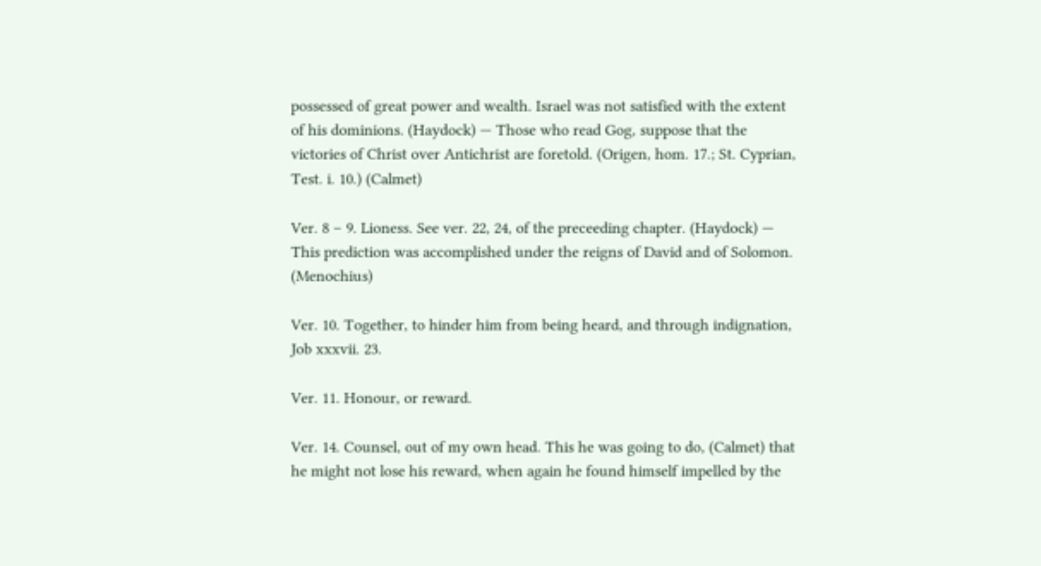possessed of great power and wealth. Israel was not satisfied with the extent of his dominions. (Haydock) — Those who read Gog, suppose that the victories of Christ over Antichrist are foretold. (Origen, hom. 17.; St. Cyprian, Test. i. 10.) (Calmet)

Ver. 8 – 9. Lioness. See ver. 22, 24, of the preceeding chapter. (Haydock) — This prediction was accomplished under the reigns of David and of Solomon. (Menochius)

Ver. 10. Together, to hinder him from being heard, and through indignation, Job xxxvii. 23.

Ver. 11. Honour, or reward.

Ver. 14. Counsel, out of my own head. This he was going to do, (Calmet) that he might not lose his reward, when again he found himself impelled by the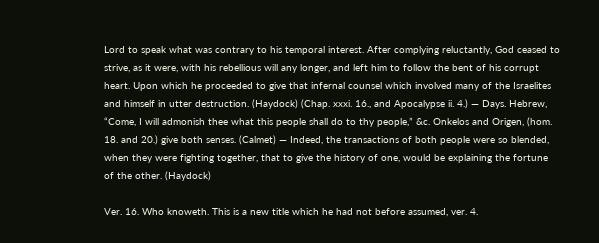Lord to speak what was contrary to his temporal interest. After complying reluctantly, God ceased to strive, as it were, with his rebellious will any longer, and left him to follow the bent of his corrupt heart. Upon which he proceeded to give that infernal counsel which involved many of the Israelites and himself in utter destruction. (Haydock) (Chap. xxxi. 16., and Apocalypse ii. 4.) — Days. Hebrew, “Come, I will admonish thee what this people shall do to thy people,” &c. Onkelos and Origen, (hom. 18. and 20.) give both senses. (Calmet) — Indeed, the transactions of both people were so blended, when they were fighting together, that to give the history of one, would be explaining the fortune of the other. (Haydock)

Ver. 16. Who knoweth. This is a new title which he had not before assumed, ver. 4.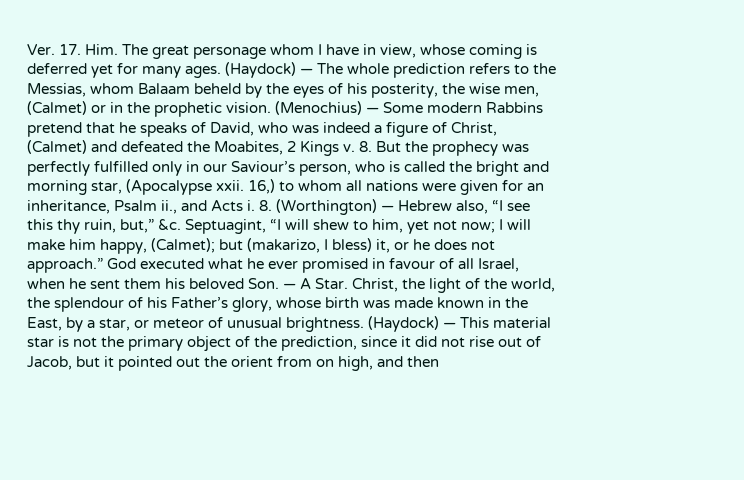Ver. 17. Him. The great personage whom I have in view, whose coming is deferred yet for many ages. (Haydock) — The whole prediction refers to the Messias, whom Balaam beheld by the eyes of his posterity, the wise men, (Calmet) or in the prophetic vision. (Menochius) — Some modern Rabbins pretend that he speaks of David, who was indeed a figure of Christ, (Calmet) and defeated the Moabites, 2 Kings v. 8. But the prophecy was perfectly fulfilled only in our Saviour’s person, who is called the bright and morning star, (Apocalypse xxii. 16,) to whom all nations were given for an inheritance, Psalm ii., and Acts i. 8. (Worthington) — Hebrew also, “I see this thy ruin, but,” &c. Septuagint, “I will shew to him, yet not now; I will make him happy, (Calmet); but (makarizo, I bless) it, or he does not approach.” God executed what he ever promised in favour of all Israel, when he sent them his beloved Son. — A Star. Christ, the light of the world, the splendour of his Father’s glory, whose birth was made known in the East, by a star, or meteor of unusual brightness. (Haydock) — This material star is not the primary object of the prediction, since it did not rise out of Jacob, but it pointed out the orient from on high, and then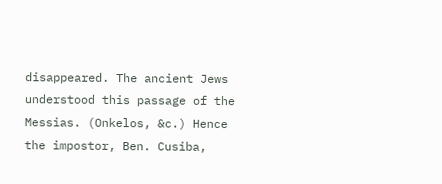disappeared. The ancient Jews understood this passage of the Messias. (Onkelos, &c.) Hence the impostor, Ben. Cusiba,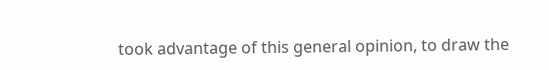took advantage of this general opinion, to draw the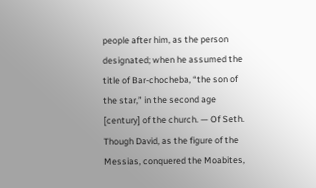people after him, as the person designated; when he assumed the title of Bar-chocheba, “the son of the star,” in the second age [century] of the church. — Of Seth. Though David, as the figure of the Messias, conquered the Moabites,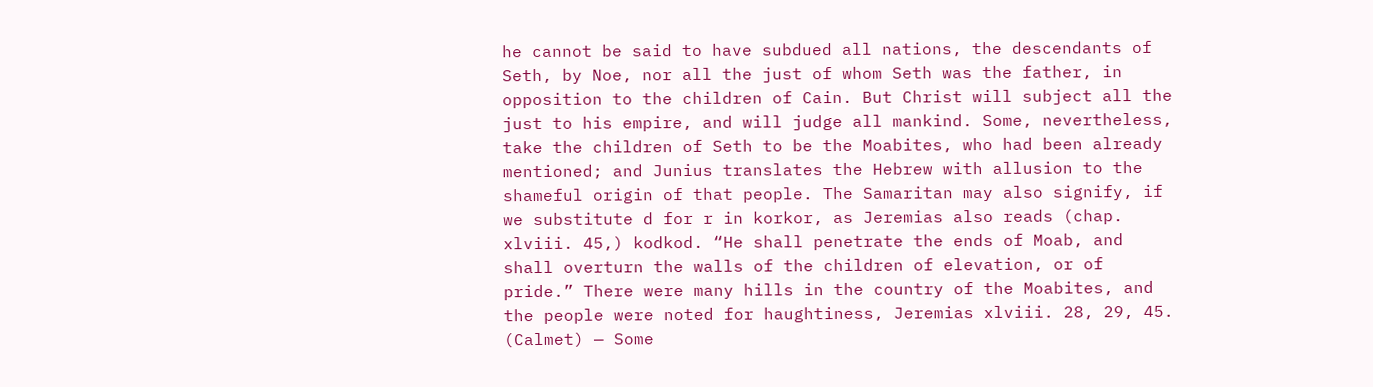he cannot be said to have subdued all nations, the descendants of Seth, by Noe, nor all the just of whom Seth was the father, in opposition to the children of Cain. But Christ will subject all the just to his empire, and will judge all mankind. Some, nevertheless, take the children of Seth to be the Moabites, who had been already mentioned; and Junius translates the Hebrew with allusion to the shameful origin of that people. The Samaritan may also signify, if we substitute d for r in korkor, as Jeremias also reads (chap. xlviii. 45,) kodkod. “He shall penetrate the ends of Moab, and shall overturn the walls of the children of elevation, or of pride.” There were many hills in the country of the Moabites, and the people were noted for haughtiness, Jeremias xlviii. 28, 29, 45. (Calmet) — Some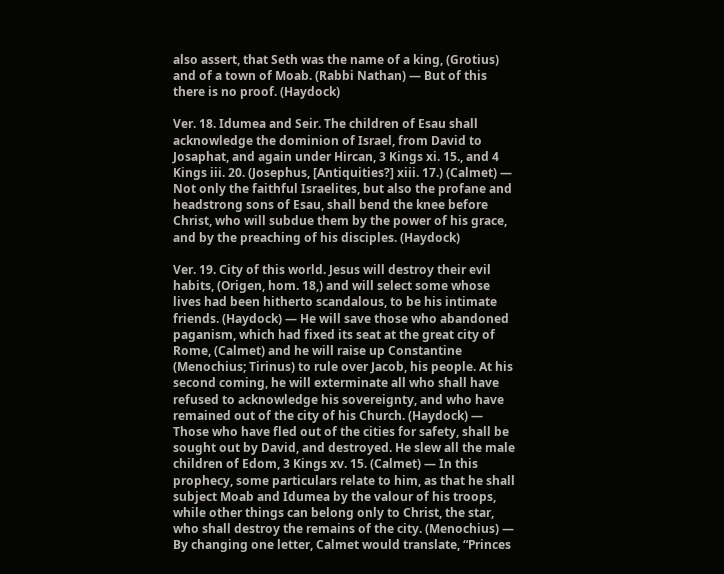also assert, that Seth was the name of a king, (Grotius) and of a town of Moab. (Rabbi Nathan) — But of this there is no proof. (Haydock)

Ver. 18. Idumea and Seir. The children of Esau shall acknowledge the dominion of Israel, from David to Josaphat, and again under Hircan, 3 Kings xi. 15., and 4 Kings iii. 20. (Josephus, [Antiquities?] xiii. 17.) (Calmet) — Not only the faithful Israelites, but also the profane and headstrong sons of Esau, shall bend the knee before Christ, who will subdue them by the power of his grace, and by the preaching of his disciples. (Haydock)

Ver. 19. City of this world. Jesus will destroy their evil habits, (Origen, hom. 18,) and will select some whose lives had been hitherto scandalous, to be his intimate friends. (Haydock) — He will save those who abandoned paganism, which had fixed its seat at the great city of Rome, (Calmet) and he will raise up Constantine (Menochius; Tirinus) to rule over Jacob, his people. At his second coming, he will exterminate all who shall have refused to acknowledge his sovereignty, and who have remained out of the city of his Church. (Haydock) — Those who have fled out of the cities for safety, shall be sought out by David, and destroyed. He slew all the male children of Edom, 3 Kings xv. 15. (Calmet) — In this prophecy, some particulars relate to him, as that he shall subject Moab and Idumea by the valour of his troops, while other things can belong only to Christ, the star, who shall destroy the remains of the city. (Menochius) — By changing one letter, Calmet would translate, “Princes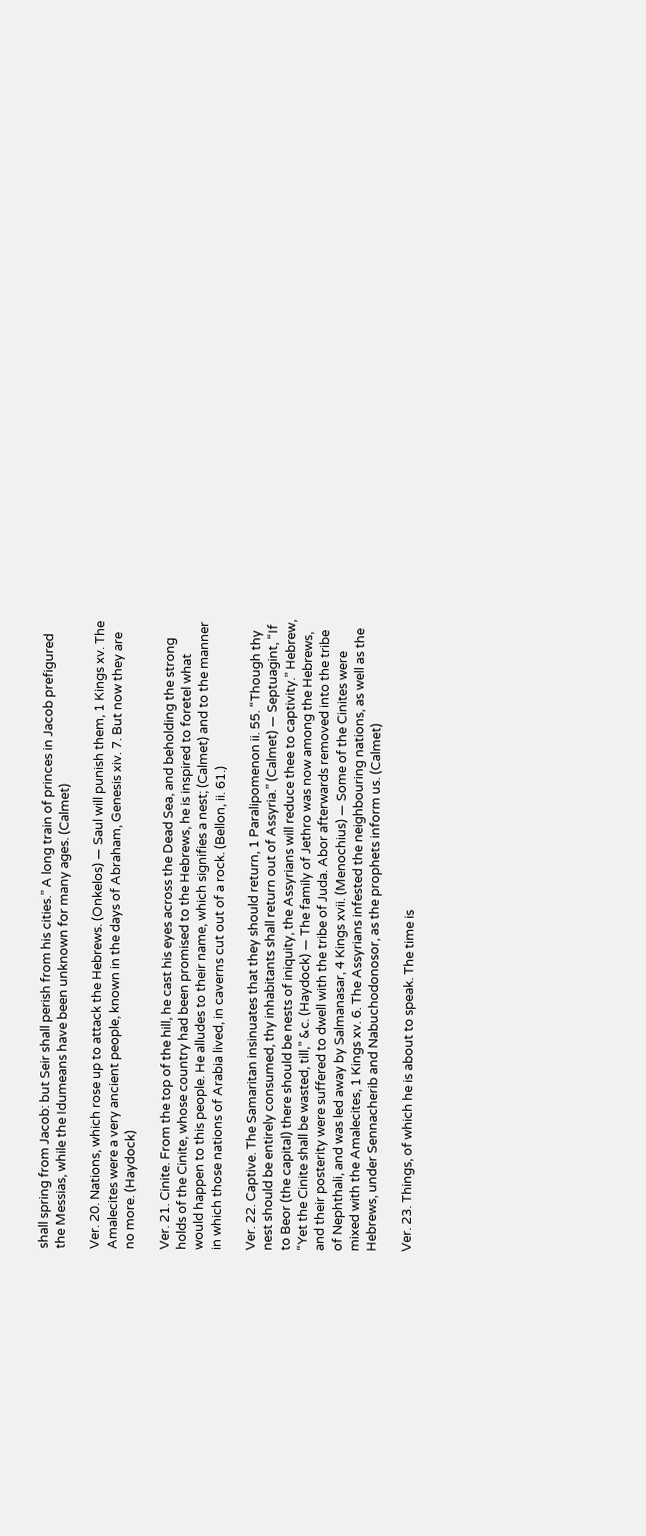shall spring from Jacob: but Seir shall perish from his cities.” A long train of princes in Jacob prefigured the Messias, while the Idumeans have been unknown for many ages. (Calmet)

Ver. 20. Nations, which rose up to attack the Hebrews. (Onkelos) — Saul will punish them, 1 Kings xv. The Amalecites were a very ancient people, known in the days of Abraham, Genesis xiv. 7. But now they are no more. (Haydock)

Ver. 21. Cinite. From the top of the hill, he cast his eyes across the Dead Sea, and beholding the strong holds of the Cinite, whose country had been promised to the Hebrews, he is inspired to foretel what would happen to this people. He alludes to their name, which signifies a nest; (Calmet) and to the manner in which those nations of Arabia lived, in caverns cut out of a rock. (Bellon, ii. 61.)

Ver. 22. Captive. The Samaritan insinuates that they should return, 1 Paralipomenon ii. 55. “Though thy nest should be entirely consumed, thy inhabitants shall return out of Assyria.” (Calmet) — Septuagint, “If to Beor (the capital) there should be nests of iniquity, the Assyrians will reduce thee to captivity.” Hebrew, “Yet the Cinite shall be wasted, till,” &c. (Haydock) — The family of Jethro was now among the Hebrews, and their posterity were suffered to dwell with the tribe of Juda. Abor afterwards removed into the tribe of Nephthali, and was led away by Salmanasar, 4 Kings xvii. (Menochius) — Some of the Cinites were mixed with the Amalecites, 1 Kings xv. 6. The Assyrians infested the neighbouring nations, as well as the Hebrews, under Sennacherib and Nabuchodonosor, as the prophets inform us. (Calmet)

Ver. 23. Things, of which he is about to speak. The time is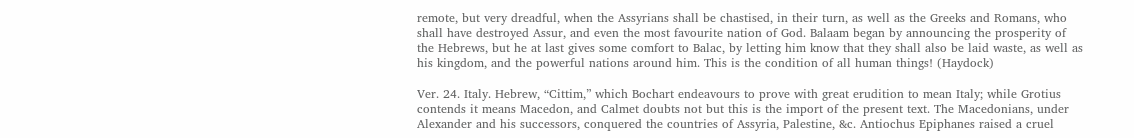remote, but very dreadful, when the Assyrians shall be chastised, in their turn, as well as the Greeks and Romans, who shall have destroyed Assur, and even the most favourite nation of God. Balaam began by announcing the prosperity of the Hebrews, but he at last gives some comfort to Balac, by letting him know that they shall also be laid waste, as well as his kingdom, and the powerful nations around him. This is the condition of all human things! (Haydock)

Ver. 24. Italy. Hebrew, “Cittim,” which Bochart endeavours to prove with great erudition to mean Italy; while Grotius contends it means Macedon, and Calmet doubts not but this is the import of the present text. The Macedonians, under Alexander and his successors, conquered the countries of Assyria, Palestine, &c. Antiochus Epiphanes raised a cruel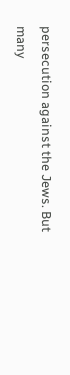persecution against the Jews. But many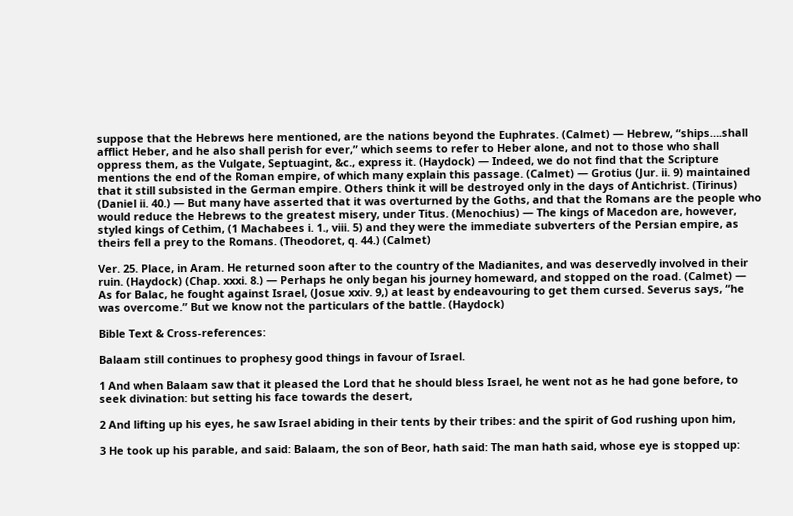suppose that the Hebrews here mentioned, are the nations beyond the Euphrates. (Calmet) — Hebrew, “ships….shall afflict Heber, and he also shall perish for ever,” which seems to refer to Heber alone, and not to those who shall oppress them, as the Vulgate, Septuagint, &c., express it. (Haydock) — Indeed, we do not find that the Scripture mentions the end of the Roman empire, of which many explain this passage. (Calmet) — Grotius (Jur. ii. 9) maintained that it still subsisted in the German empire. Others think it will be destroyed only in the days of Antichrist. (Tirinus) (Daniel ii. 40.) — But many have asserted that it was overturned by the Goths, and that the Romans are the people who would reduce the Hebrews to the greatest misery, under Titus. (Menochius) — The kings of Macedon are, however, styled kings of Cethim, (1 Machabees i. 1., viii. 5) and they were the immediate subverters of the Persian empire, as theirs fell a prey to the Romans. (Theodoret, q. 44.) (Calmet)

Ver. 25. Place, in Aram. He returned soon after to the country of the Madianites, and was deservedly involved in their ruin. (Haydock) (Chap. xxxi. 8.) — Perhaps he only began his journey homeward, and stopped on the road. (Calmet) — As for Balac, he fought against Israel, (Josue xxiv. 9,) at least by endeavouring to get them cursed. Severus says, “he was overcome.” But we know not the particulars of the battle. (Haydock)

Bible Text & Cross-references:

Balaam still continues to prophesy good things in favour of Israel.

1 And when Balaam saw that it pleased the Lord that he should bless Israel, he went not as he had gone before, to seek divination: but setting his face towards the desert,

2 And lifting up his eyes, he saw Israel abiding in their tents by their tribes: and the spirit of God rushing upon him,

3 He took up his parable, and said: Balaam, the son of Beor, hath said: The man hath said, whose eye is stopped up: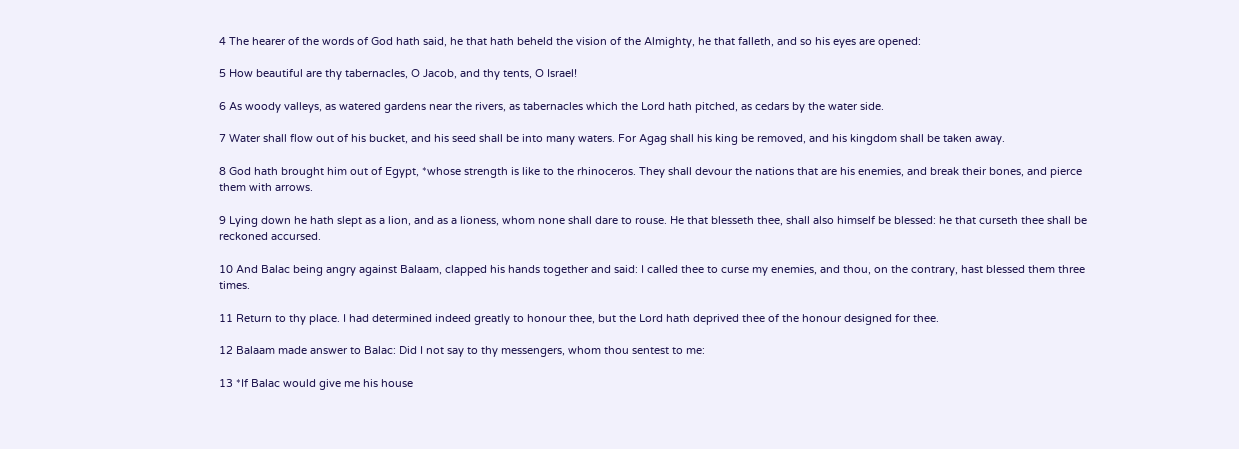4 The hearer of the words of God hath said, he that hath beheld the vision of the Almighty, he that falleth, and so his eyes are opened:

5 How beautiful are thy tabernacles, O Jacob, and thy tents, O Israel!

6 As woody valleys, as watered gardens near the rivers, as tabernacles which the Lord hath pitched, as cedars by the water side.

7 Water shall flow out of his bucket, and his seed shall be into many waters. For Agag shall his king be removed, and his kingdom shall be taken away.

8 God hath brought him out of Egypt, *whose strength is like to the rhinoceros. They shall devour the nations that are his enemies, and break their bones, and pierce them with arrows.

9 Lying down he hath slept as a lion, and as a lioness, whom none shall dare to rouse. He that blesseth thee, shall also himself be blessed: he that curseth thee shall be reckoned accursed.

10 And Balac being angry against Balaam, clapped his hands together and said: I called thee to curse my enemies, and thou, on the contrary, hast blessed them three times.

11 Return to thy place. I had determined indeed greatly to honour thee, but the Lord hath deprived thee of the honour designed for thee.

12 Balaam made answer to Balac: Did I not say to thy messengers, whom thou sentest to me:

13 *If Balac would give me his house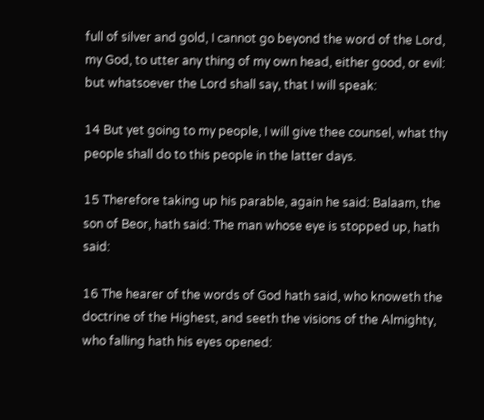full of silver and gold, I cannot go beyond the word of the Lord, my God, to utter any thing of my own head, either good, or evil: but whatsoever the Lord shall say, that I will speak:

14 But yet going to my people, I will give thee counsel, what thy people shall do to this people in the latter days.

15 Therefore taking up his parable, again he said: Balaam, the son of Beor, hath said: The man whose eye is stopped up, hath said:

16 The hearer of the words of God hath said, who knoweth the doctrine of the Highest, and seeth the visions of the Almighty, who falling hath his eyes opened: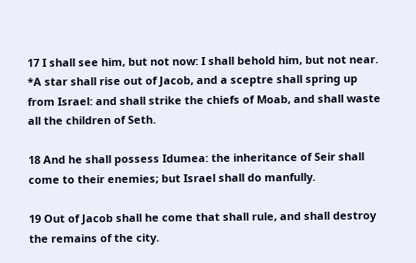17 I shall see him, but not now: I shall behold him, but not near. *A star shall rise out of Jacob, and a sceptre shall spring up from Israel: and shall strike the chiefs of Moab, and shall waste all the children of Seth.

18 And he shall possess Idumea: the inheritance of Seir shall come to their enemies; but Israel shall do manfully.

19 Out of Jacob shall he come that shall rule, and shall destroy the remains of the city.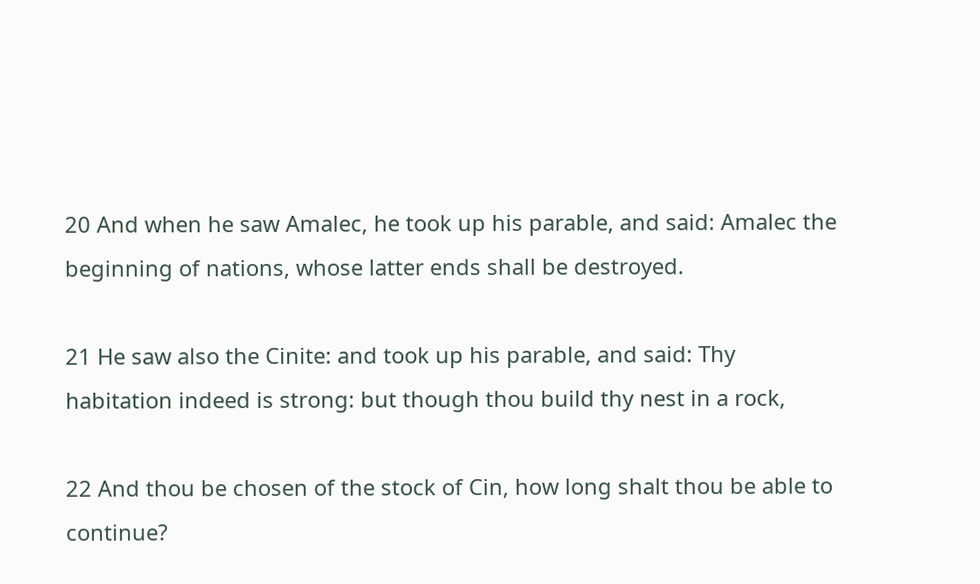20 And when he saw Amalec, he took up his parable, and said: Amalec the beginning of nations, whose latter ends shall be destroyed.

21 He saw also the Cinite: and took up his parable, and said: Thy habitation indeed is strong: but though thou build thy nest in a rock,

22 And thou be chosen of the stock of Cin, how long shalt thou be able to continue?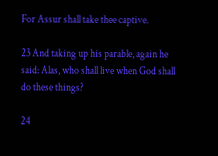For Assur shall take thee captive.

23 And taking up his parable, again he said: Alas, who shall live when God shall do these things?

24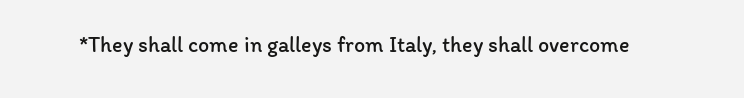*They shall come in galleys from Italy, they shall overcome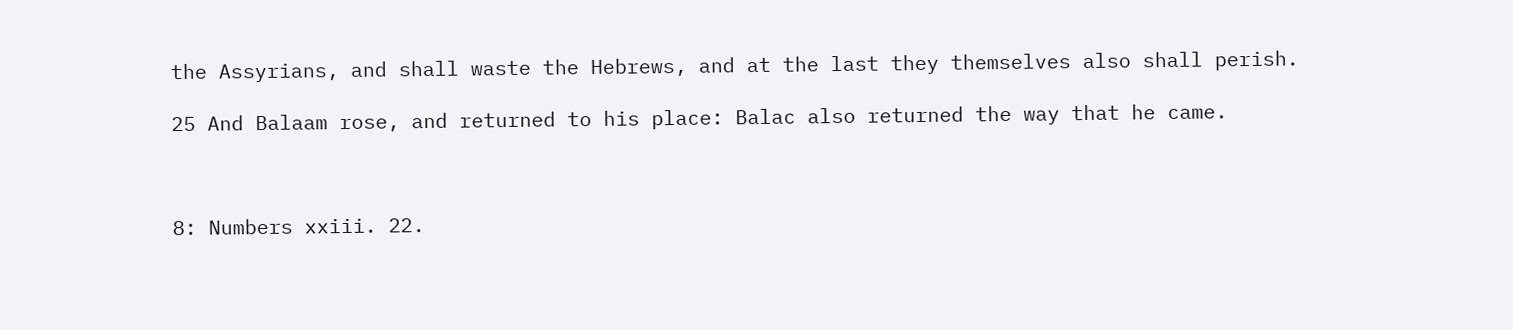the Assyrians, and shall waste the Hebrews, and at the last they themselves also shall perish.

25 And Balaam rose, and returned to his place: Balac also returned the way that he came.



8: Numbers xxiii. 22.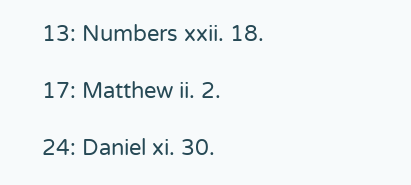13: Numbers xxii. 18.

17: Matthew ii. 2.

24: Daniel xi. 30.